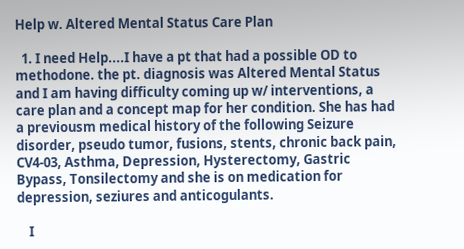Help w. Altered Mental Status Care Plan

  1. I need Help....I have a pt that had a possible OD to methodone. the pt. diagnosis was Altered Mental Status and I am having difficulty coming up w/ interventions, a care plan and a concept map for her condition. She has had a previousm medical history of the following Seizure disorder, pseudo tumor, fusions, stents, chronic back pain, CV4-03, Asthma, Depression, Hysterectomy, Gastric Bypass, Tonsilectomy and she is on medication for depression, seziures and anticogulants.

    I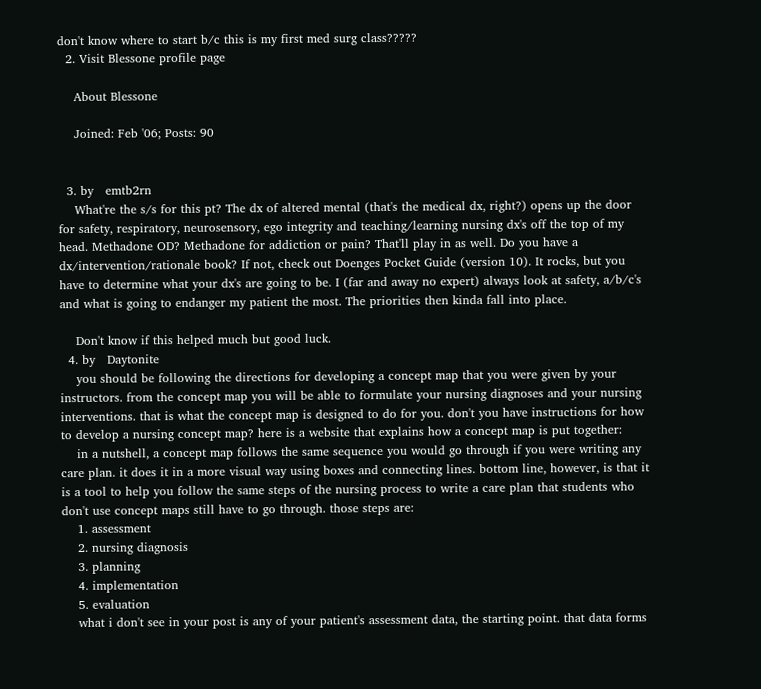don't know where to start b/c this is my first med surg class?????
  2. Visit Blessone profile page

    About Blessone

    Joined: Feb '06; Posts: 90


  3. by   emtb2rn
    What're the s/s for this pt? The dx of altered mental (that's the medical dx, right?) opens up the door for safety, respiratory, neurosensory, ego integrity and teaching/learning nursing dx's off the top of my head. Methadone OD? Methadone for addiction or pain? That'll play in as well. Do you have a dx/intervention/rationale book? If not, check out Doenges Pocket Guide (version 10). It rocks, but you have to determine what your dx's are going to be. I (far and away no expert) always look at safety, a/b/c's and what is going to endanger my patient the most. The priorities then kinda fall into place.

    Don't know if this helped much but good luck.
  4. by   Daytonite
    you should be following the directions for developing a concept map that you were given by your instructors. from the concept map you will be able to formulate your nursing diagnoses and your nursing interventions. that is what the concept map is designed to do for you. don't you have instructions for how to develop a nursing concept map? here is a website that explains how a concept map is put together:
    in a nutshell, a concept map follows the same sequence you would go through if you were writing any care plan. it does it in a more visual way using boxes and connecting lines. bottom line, however, is that it is a tool to help you follow the same steps of the nursing process to write a care plan that students who don't use concept maps still have to go through. those steps are:
    1. assessment
    2. nursing diagnosis
    3. planning
    4. implementation
    5. evaluation
    what i don't see in your post is any of your patient's assessment data, the starting point. that data forms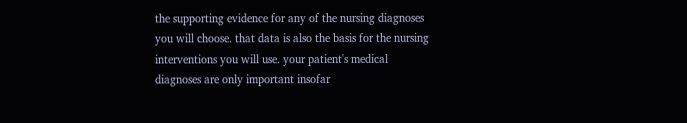the supporting evidence for any of the nursing diagnoses you will choose. that data is also the basis for the nursing interventions you will use. your patient's medical diagnoses are only important insofar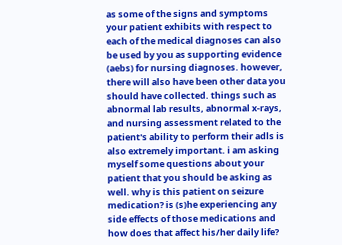as some of the signs and symptoms your patient exhibits with respect to each of the medical diagnoses can also be used by you as supporting evidence (aebs) for nursing diagnoses. however, there will also have been other data you should have collected. things such as abnormal lab results, abnormal x-rays, and nursing assessment related to the patient's ability to perform their adls is also extremely important. i am asking myself some questions about your patient that you should be asking as well. why is this patient on seizure medication? is (s)he experiencing any side effects of those medications and how does that affect his/her daily life?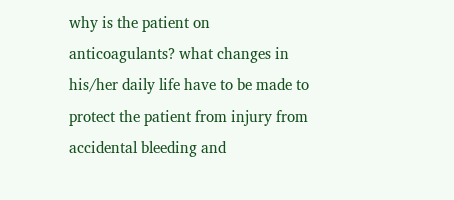why is the patient on anticoagulants? what changes in his/her daily life have to be made to protect the patient from injury from accidental bleeding and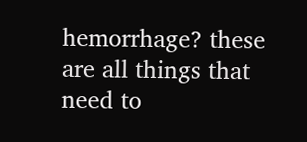hemorrhage? these are all things that need to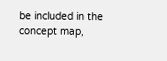be included in the concept map,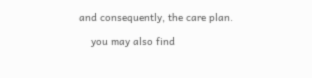and consequently, the care plan.

    you may also find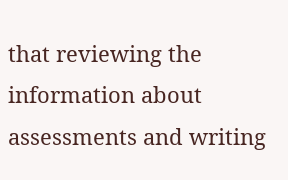that reviewing the information about assessments and writing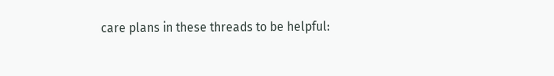care plans in these threads to be helpful: